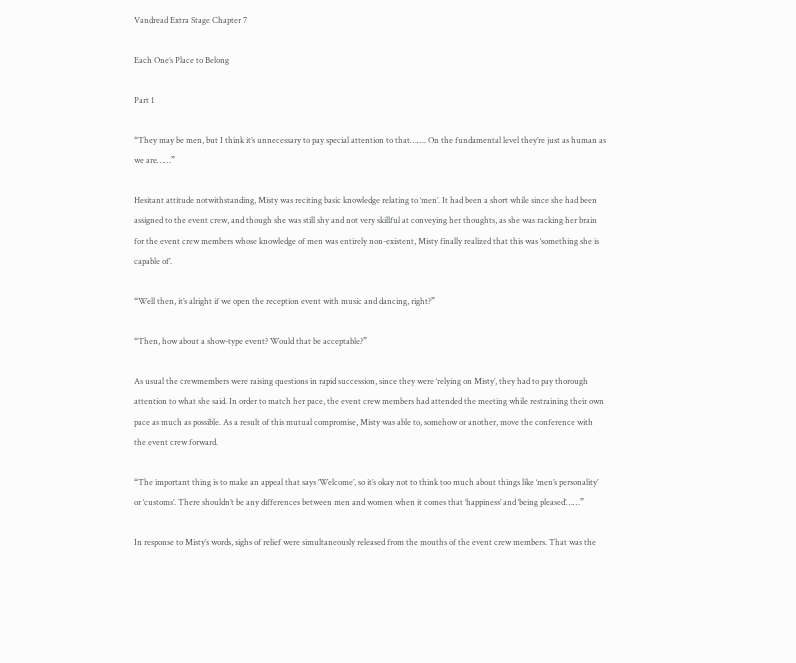Vandread Extra Stage Chapter 7

Each One’s Place to Belong

Part 1

“They may be men, but I think it’s unnecessary to pay special attention to that……. On the fundamental level they’re just as human as we are……”

Hesitant attitude notwithstanding, Misty was reciting basic knowledge relating to ‘men’. It had been a short while since she had been assigned to the event crew, and though she was still shy and not very skillful at conveying her thoughts, as she was racking her brain for the event crew members whose knowledge of men was entirely non-existent, Misty finally realized that this was ‘something she is capable of’.

“Well then, it’s alright if we open the reception event with music and dancing, right?”

“Then, how about a show-type event? Would that be acceptable?”

As usual the crewmembers were raising questions in rapid succession, since they were ‘relying on Misty’, they had to pay thorough attention to what she said. In order to match her pace, the event crew members had attended the meeting while restraining their own pace as much as possible. As a result of this mutual compromise, Misty was able to, somehow or another, move the conference with the event crew forward.

“The important thing is to make an appeal that says ‘Welcome’, so it’s okay not to think too much about things like ‘men’s personality’ or ‘customs’. There shouldn’t be any differences between men and women when it comes that ‘happiness’ and ‘being pleased’……”

In response to Misty’s words, sighs of relief were simultaneously released from the mouths of the event crew members. That was the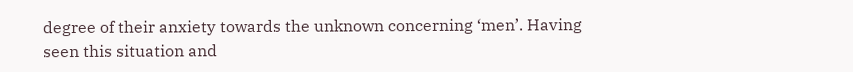degree of their anxiety towards the unknown concerning ‘men’. Having seen this situation and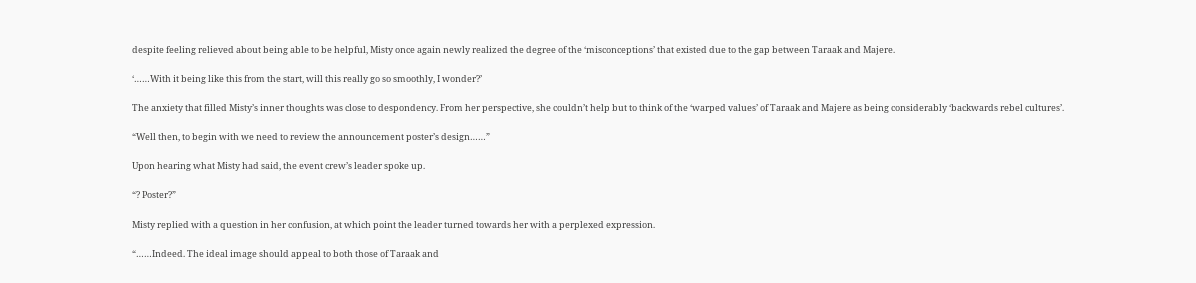despite feeling relieved about being able to be helpful, Misty once again newly realized the degree of the ‘misconceptions’ that existed due to the gap between Taraak and Majere.

‘……With it being like this from the start, will this really go so smoothly, I wonder?’

The anxiety that filled Misty’s inner thoughts was close to despondency. From her perspective, she couldn’t help but to think of the ‘warped values’ of Taraak and Majere as being considerably ‘backwards rebel cultures’.

“Well then, to begin with we need to review the announcement poster’s design……”

Upon hearing what Misty had said, the event crew’s leader spoke up.

“? Poster?”

Misty replied with a question in her confusion, at which point the leader turned towards her with a perplexed expression.

“……Indeed. The ideal image should appeal to both those of Taraak and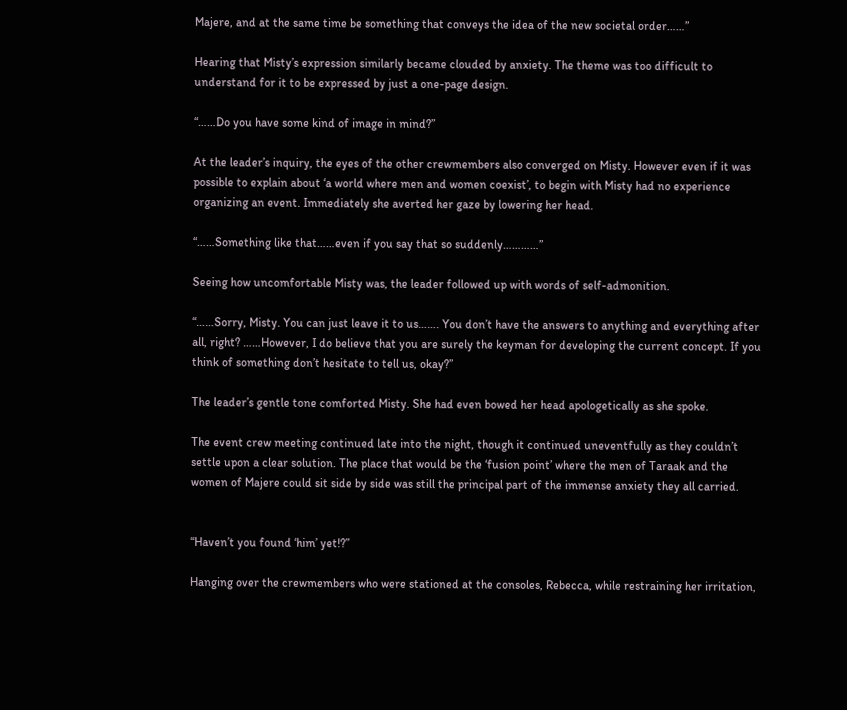Majere, and at the same time be something that conveys the idea of the new societal order……”

Hearing that Misty’s expression similarly became clouded by anxiety. The theme was too difficult to understand for it to be expressed by just a one-page design.

“……Do you have some kind of image in mind?”

At the leader’s inquiry, the eyes of the other crewmembers also converged on Misty. However even if it was possible to explain about ‘a world where men and women coexist’, to begin with Misty had no experience organizing an event. Immediately she averted her gaze by lowering her head.

“……Something like that……even if you say that so suddenly…………”

Seeing how uncomfortable Misty was, the leader followed up with words of self-admonition.

“……Sorry, Misty. You can just leave it to us……. You don’t have the answers to anything and everything after all, right? ……However, I do believe that you are surely the keyman for developing the current concept. If you think of something don’t hesitate to tell us, okay?”

The leader’s gentle tone comforted Misty. She had even bowed her head apologetically as she spoke.

The event crew meeting continued late into the night, though it continued uneventfully as they couldn’t settle upon a clear solution. The place that would be the ‘fusion point’ where the men of Taraak and the women of Majere could sit side by side was still the principal part of the immense anxiety they all carried.


“Haven’t you found ‘him’ yet!?”

Hanging over the crewmembers who were stationed at the consoles, Rebecca, while restraining her irritation,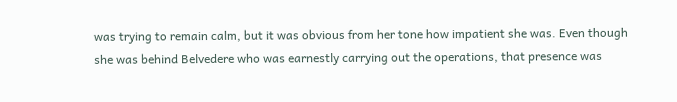was trying to remain calm, but it was obvious from her tone how impatient she was. Even though she was behind Belvedere who was earnestly carrying out the operations, that presence was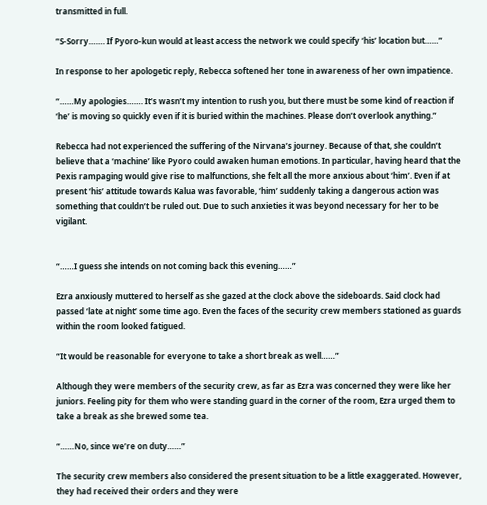transmitted in full.

“S-Sorry……. If Pyoro-kun would at least access the network we could specify ‘his’ location but……”

In response to her apologetic reply, Rebecca softened her tone in awareness of her own impatience.

“……My apologies……. It’s wasn’t my intention to rush you, but there must be some kind of reaction if ‘he’ is moving so quickly even if it is buried within the machines. Please don’t overlook anything.”

Rebecca had not experienced the suffering of the Nirvana’s journey. Because of that, she couldn’t believe that a ‘machine’ like Pyoro could awaken human emotions. In particular, having heard that the Pexis rampaging would give rise to malfunctions, she felt all the more anxious about ‘him’. Even if at present ‘his’ attitude towards Kalua was favorable, ‘him’ suddenly taking a dangerous action was something that couldn’t be ruled out. Due to such anxieties it was beyond necessary for her to be vigilant.


“……I guess she intends on not coming back this evening……”

Ezra anxiously muttered to herself as she gazed at the clock above the sideboards. Said clock had passed ‘late at night’ some time ago. Even the faces of the security crew members stationed as guards within the room looked fatigued.

“It would be reasonable for everyone to take a short break as well……”

Although they were members of the security crew, as far as Ezra was concerned they were like her juniors. Feeling pity for them who were standing guard in the corner of the room, Ezra urged them to take a break as she brewed some tea.

“……No, since we’re on duty……”

The security crew members also considered the present situation to be a little exaggerated. However, they had received their orders and they were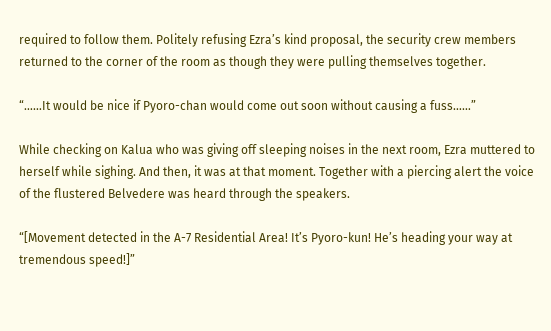required to follow them. Politely refusing Ezra’s kind proposal, the security crew members returned to the corner of the room as though they were pulling themselves together.

“……It would be nice if Pyoro-chan would come out soon without causing a fuss……”

While checking on Kalua who was giving off sleeping noises in the next room, Ezra muttered to herself while sighing. And then, it was at that moment. Together with a piercing alert the voice of the flustered Belvedere was heard through the speakers.

“[Movement detected in the A-7 Residential Area! It’s Pyoro-kun! He’s heading your way at tremendous speed!]”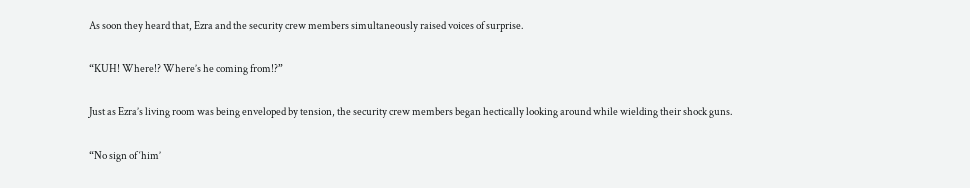As soon they heard that, Ezra and the security crew members simultaneously raised voices of surprise.

“KUH! Where!? Where’s he coming from!?”

Just as Ezra’s living room was being enveloped by tension, the security crew members began hectically looking around while wielding their shock guns.

“No sign of ‘him’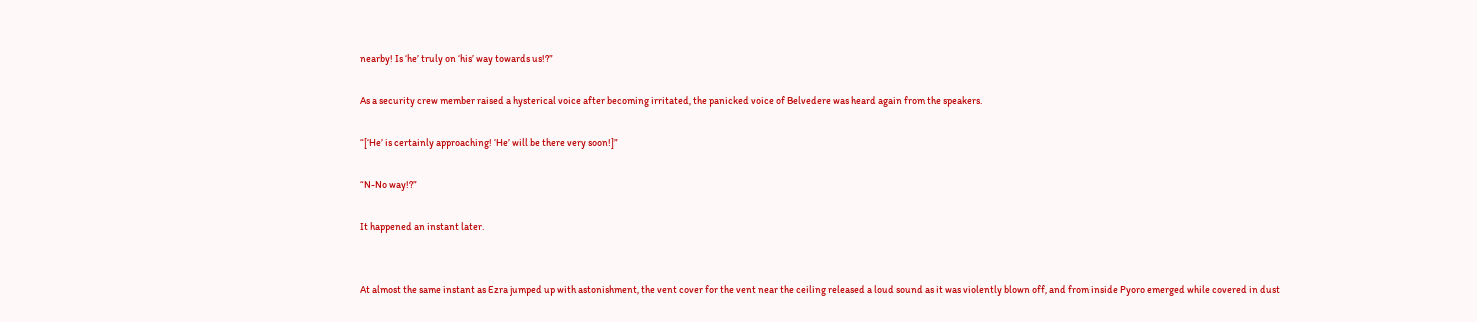nearby! Is ‘he’ truly on ‘his’ way towards us!?”

As a security crew member raised a hysterical voice after becoming irritated, the panicked voice of Belvedere was heard again from the speakers.

“[‘He’ is certainly approaching! ‘He’ will be there very soon!]”

“N-No way!?”

It happened an instant later.


At almost the same instant as Ezra jumped up with astonishment, the vent cover for the vent near the ceiling released a loud sound as it was violently blown off, and from inside Pyoro emerged while covered in dust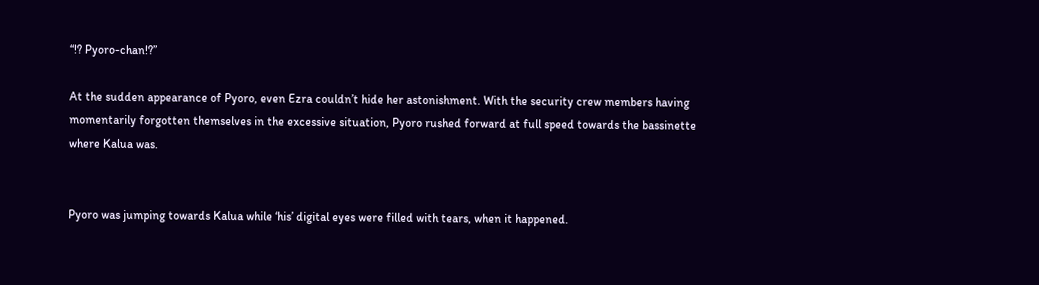“!? Pyoro-chan!?”

At the sudden appearance of Pyoro, even Ezra couldn’t hide her astonishment. With the security crew members having momentarily forgotten themselves in the excessive situation, Pyoro rushed forward at full speed towards the bassinette where Kalua was.


Pyoro was jumping towards Kalua while ‘his’ digital eyes were filled with tears, when it happened.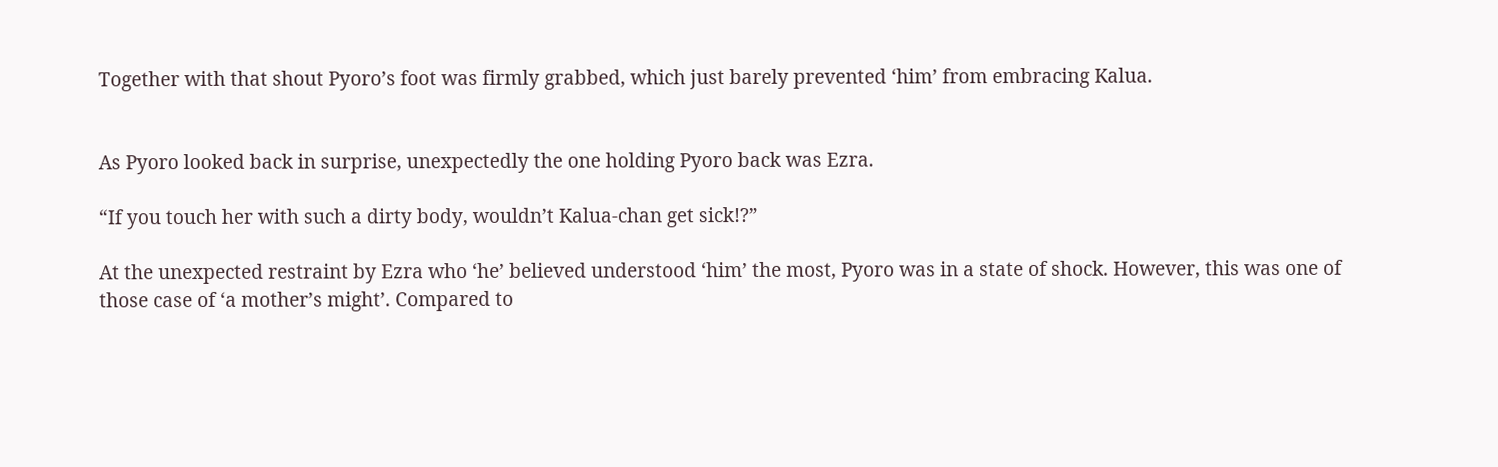Together with that shout Pyoro’s foot was firmly grabbed, which just barely prevented ‘him’ from embracing Kalua.


As Pyoro looked back in surprise, unexpectedly the one holding Pyoro back was Ezra.

“If you touch her with such a dirty body, wouldn’t Kalua-chan get sick!?”

At the unexpected restraint by Ezra who ‘he’ believed understood ‘him’ the most, Pyoro was in a state of shock. However, this was one of those case of ‘a mother’s might’. Compared to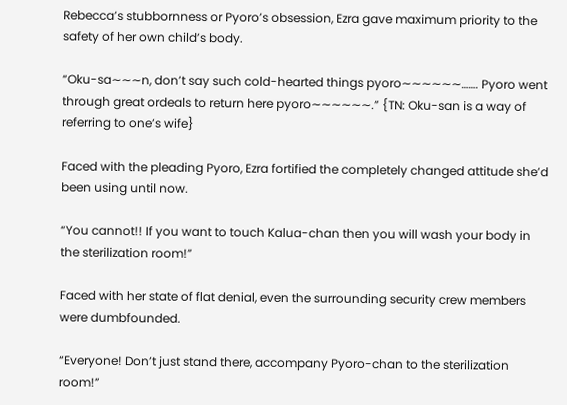Rebecca’s stubbornness or Pyoro’s obsession, Ezra gave maximum priority to the safety of her own child’s body.

“Oku-sa∼∼∼n, don’t say such cold-hearted things pyoro∼∼∼∼∼∼……. Pyoro went through great ordeals to return here pyoro∼∼∼∼∼∼.” {TN: Oku-san is a way of referring to one’s wife}

Faced with the pleading Pyoro, Ezra fortified the completely changed attitude she’d been using until now.

“You cannot!! If you want to touch Kalua-chan then you will wash your body in the sterilization room!”

Faced with her state of flat denial, even the surrounding security crew members were dumbfounded.

“Everyone! Don’t just stand there, accompany Pyoro-chan to the sterilization room!”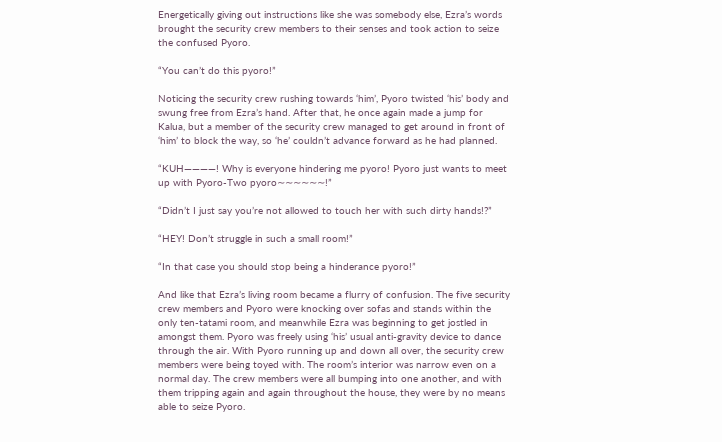Energetically giving out instructions like she was somebody else, Ezra’s words brought the security crew members to their senses and took action to seize the confused Pyoro.

“You can’t do this pyoro!”

Noticing the security crew rushing towards ‘him’, Pyoro twisted ‘his’ body and swung free from Ezra’s hand. After that, he once again made a jump for Kalua, but a member of the security crew managed to get around in front of ‘him’ to block the way, so ‘he’ couldn’t advance forward as he had planned.

“KUH————! Why is everyone hindering me pyoro! Pyoro just wants to meet up with Pyoro-Two pyoro∼∼∼∼∼∼!”

“Didn’t I just say you’re not allowed to touch her with such dirty hands!?”

“HEY! Don’t struggle in such a small room!”

“In that case you should stop being a hinderance pyoro!”

And like that Ezra’s living room became a flurry of confusion. The five security crew members and Pyoro were knocking over sofas and stands within the only ten-tatami room, and meanwhile Ezra was beginning to get jostled in amongst them. Pyoro was freely using ‘his’ usual anti-gravity device to dance through the air. With Pyoro running up and down all over, the security crew members were being toyed with. The room’s interior was narrow even on a normal day. The crew members were all bumping into one another, and with them tripping again and again throughout the house, they were by no means able to seize Pyoro.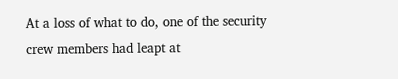At a loss of what to do, one of the security crew members had leapt at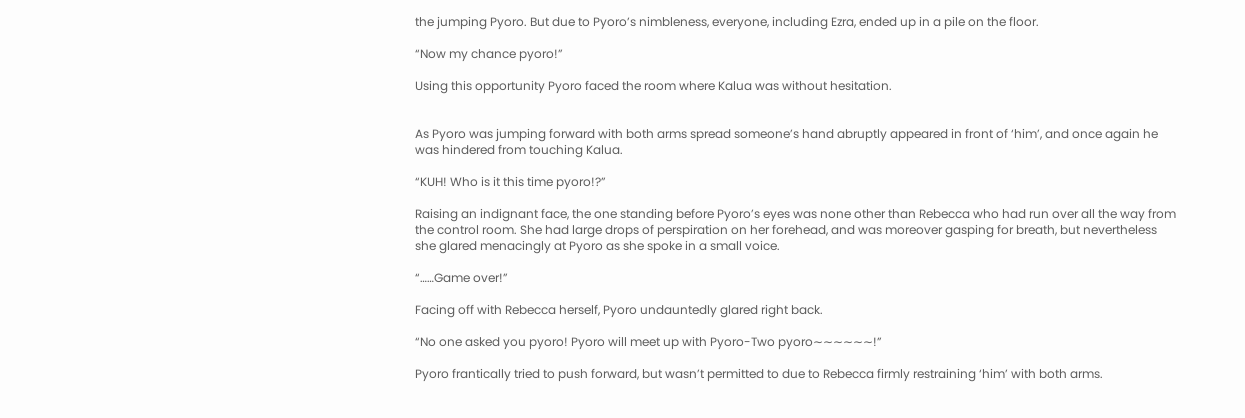the jumping Pyoro. But due to Pyoro’s nimbleness, everyone, including Ezra, ended up in a pile on the floor.

“Now my chance pyoro!”

Using this opportunity Pyoro faced the room where Kalua was without hesitation.


As Pyoro was jumping forward with both arms spread someone’s hand abruptly appeared in front of ‘him’, and once again he was hindered from touching Kalua.

“KUH! Who is it this time pyoro!?”

Raising an indignant face, the one standing before Pyoro’s eyes was none other than Rebecca who had run over all the way from the control room. She had large drops of perspiration on her forehead, and was moreover gasping for breath, but nevertheless she glared menacingly at Pyoro as she spoke in a small voice.

“……Game over!”

Facing off with Rebecca herself, Pyoro undauntedly glared right back.

“No one asked you pyoro! Pyoro will meet up with Pyoro-Two pyoro∼∼∼∼∼∼!”

Pyoro frantically tried to push forward, but wasn’t permitted to due to Rebecca firmly restraining ‘him’ with both arms.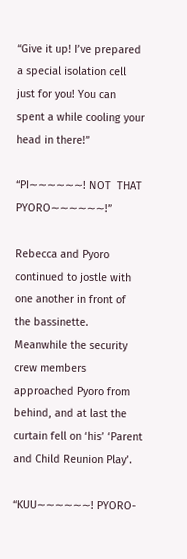“Give it up! I’ve prepared a special isolation cell just for you! You can spent a while cooling your head in there!”

“PI∼∼∼∼∼∼! NOT  THAT PYORO∼∼∼∼∼∼!”

Rebecca and Pyoro continued to jostle with one another in front of the bassinette. Meanwhile the security crew members approached Pyoro from behind, and at last the curtain fell on ‘his’ ‘Parent and Child Reunion Play’.

“KUU∼∼∼∼∼∼! PYORO-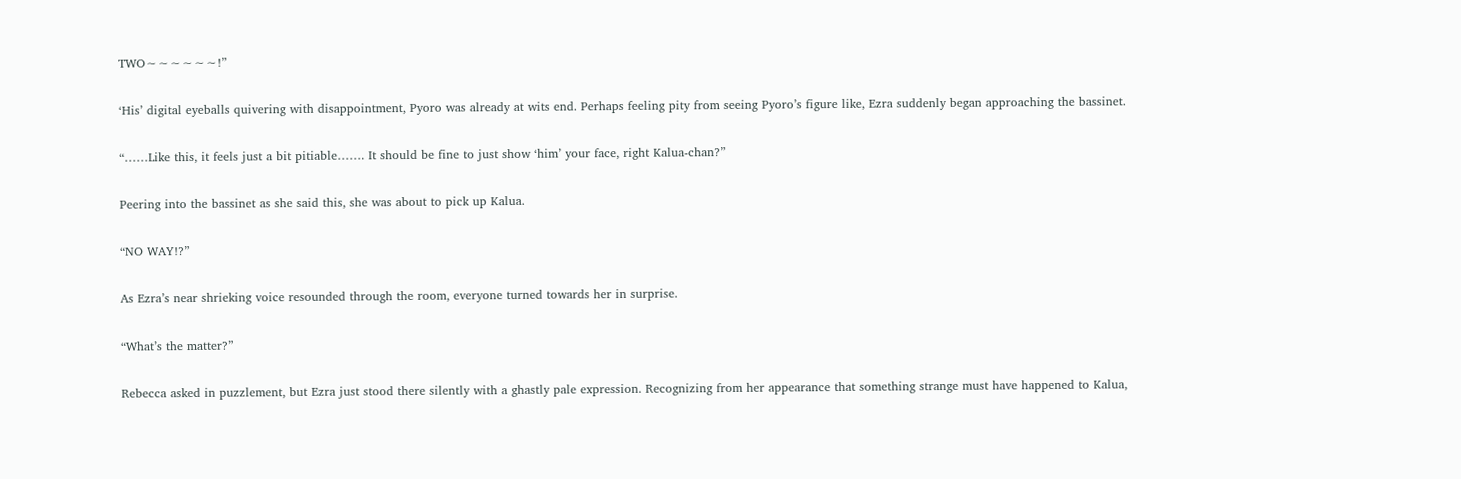TWO∼∼∼∼∼∼!”

‘His’ digital eyeballs quivering with disappointment, Pyoro was already at wits end. Perhaps feeling pity from seeing Pyoro’s figure like, Ezra suddenly began approaching the bassinet.

“……Like this, it feels just a bit pitiable……. It should be fine to just show ‘him’ your face, right Kalua-chan?”

Peering into the bassinet as she said this, she was about to pick up Kalua.

“NO WAY!?”

As Ezra’s near shrieking voice resounded through the room, everyone turned towards her in surprise.

“What’s the matter?”

Rebecca asked in puzzlement, but Ezra just stood there silently with a ghastly pale expression. Recognizing from her appearance that something strange must have happened to Kalua,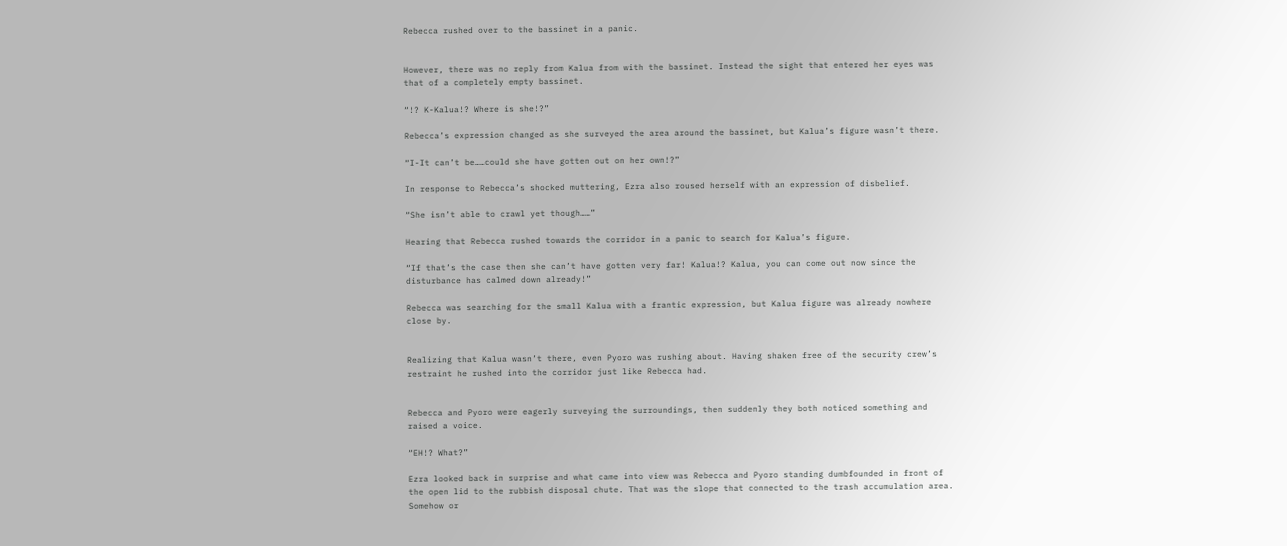Rebecca rushed over to the bassinet in a panic.


However, there was no reply from Kalua from with the bassinet. Instead the sight that entered her eyes was that of a completely empty bassinet.

“!? K-Kalua!? Where is she!?”

Rebecca’s expression changed as she surveyed the area around the bassinet, but Kalua’s figure wasn’t there.

“I-It can’t be……could she have gotten out on her own!?”

In response to Rebecca’s shocked muttering, Ezra also roused herself with an expression of disbelief.

“She isn’t able to crawl yet though……”

Hearing that Rebecca rushed towards the corridor in a panic to search for Kalua’s figure.

“If that’s the case then she can’t have gotten very far! Kalua!? Kalua, you can come out now since the disturbance has calmed down already!”

Rebecca was searching for the small Kalua with a frantic expression, but Kalua figure was already nowhere close by.


Realizing that Kalua wasn’t there, even Pyoro was rushing about. Having shaken free of the security crew’s restraint he rushed into the corridor just like Rebecca had.


Rebecca and Pyoro were eagerly surveying the surroundings, then suddenly they both noticed something and raised a voice.

“EH!? What?”

Ezra looked back in surprise and what came into view was Rebecca and Pyoro standing dumbfounded in front of the open lid to the rubbish disposal chute. That was the slope that connected to the trash accumulation area. Somehow or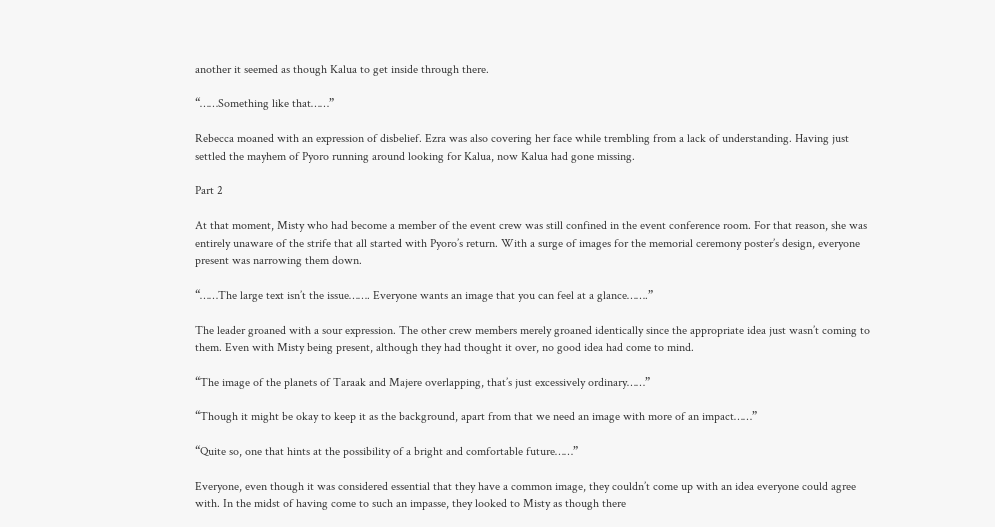another it seemed as though Kalua to get inside through there.

“……Something like that……”

Rebecca moaned with an expression of disbelief. Ezra was also covering her face while trembling from a lack of understanding. Having just settled the mayhem of Pyoro running around looking for Kalua, now Kalua had gone missing.

Part 2

At that moment, Misty who had become a member of the event crew was still confined in the event conference room. For that reason, she was entirely unaware of the strife that all started with Pyoro’s return. With a surge of images for the memorial ceremony poster’s design, everyone present was narrowing them down.

“……The large text isn’t the issue……. Everyone wants an image that you can feel at a glance…….”

The leader groaned with a sour expression. The other crew members merely groaned identically since the appropriate idea just wasn’t coming to them. Even with Misty being present, although they had thought it over, no good idea had come to mind.

“The image of the planets of Taraak and Majere overlapping, that’s just excessively ordinary……”

“Though it might be okay to keep it as the background, apart from that we need an image with more of an impact……”

“Quite so, one that hints at the possibility of a bright and comfortable future……”

Everyone, even though it was considered essential that they have a common image, they couldn’t come up with an idea everyone could agree with. In the midst of having come to such an impasse, they looked to Misty as though there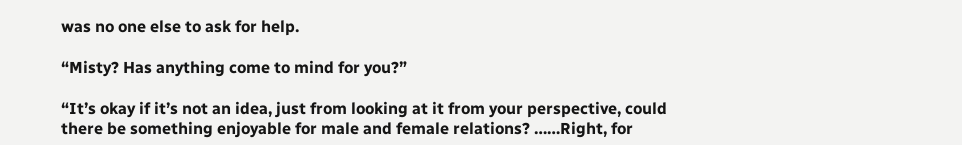was no one else to ask for help.

“Misty? Has anything come to mind for you?”

“It’s okay if it’s not an idea, just from looking at it from your perspective, could there be something enjoyable for male and female relations? ……Right, for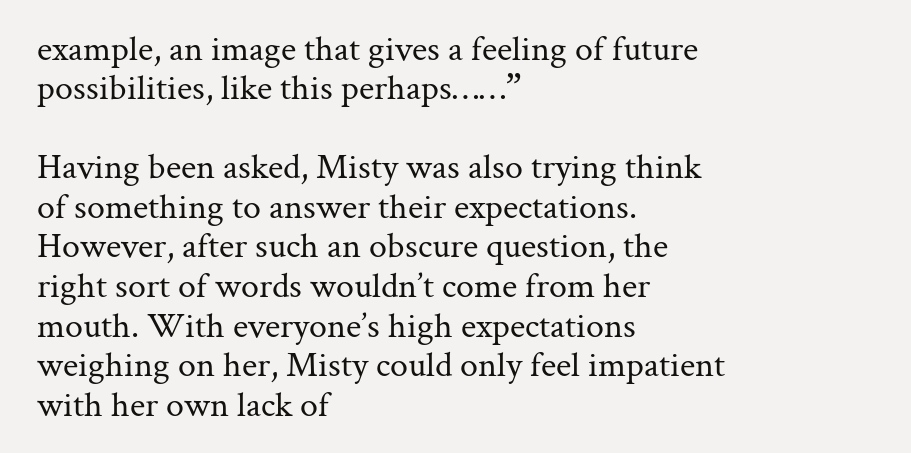example, an image that gives a feeling of future possibilities, like this perhaps……”

Having been asked, Misty was also trying think of something to answer their expectations. However, after such an obscure question, the right sort of words wouldn’t come from her mouth. With everyone’s high expectations weighing on her, Misty could only feel impatient with her own lack of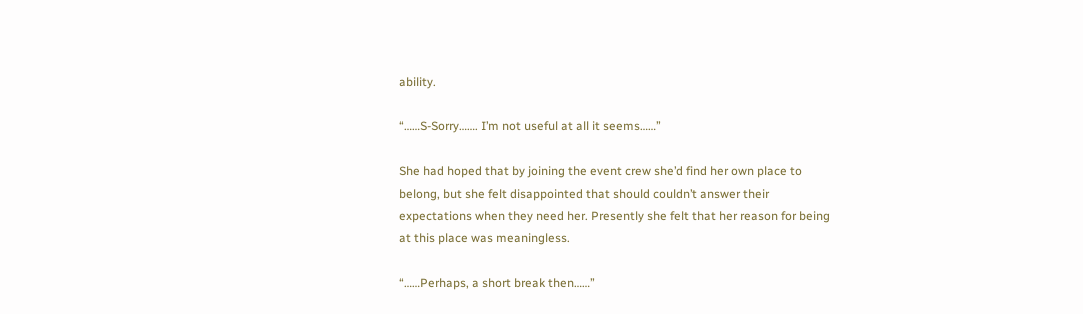ability.

“……S-Sorry……. I’m not useful at all it seems……”

She had hoped that by joining the event crew she’d find her own place to belong, but she felt disappointed that should couldn’t answer their expectations when they need her. Presently she felt that her reason for being at this place was meaningless.

“……Perhaps, a short break then……”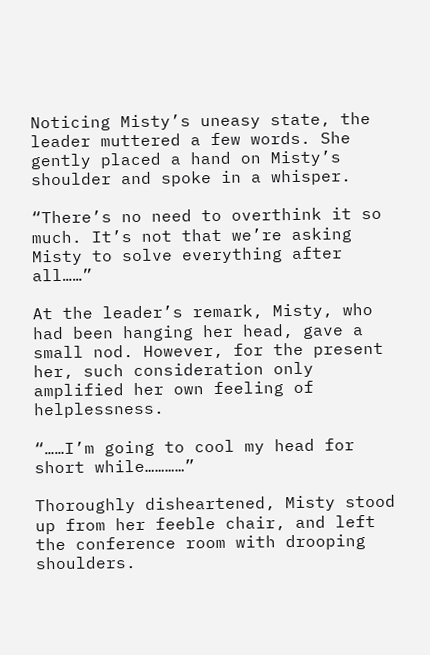Noticing Misty’s uneasy state, the leader muttered a few words. She gently placed a hand on Misty’s shoulder and spoke in a whisper.

“There’s no need to overthink it so much. It’s not that we’re asking Misty to solve everything after all……”

At the leader’s remark, Misty, who had been hanging her head, gave a small nod. However, for the present her, such consideration only amplified her own feeling of helplessness.

“……I’m going to cool my head for short while…………”

Thoroughly disheartened, Misty stood up from her feeble chair, and left the conference room with drooping shoulders.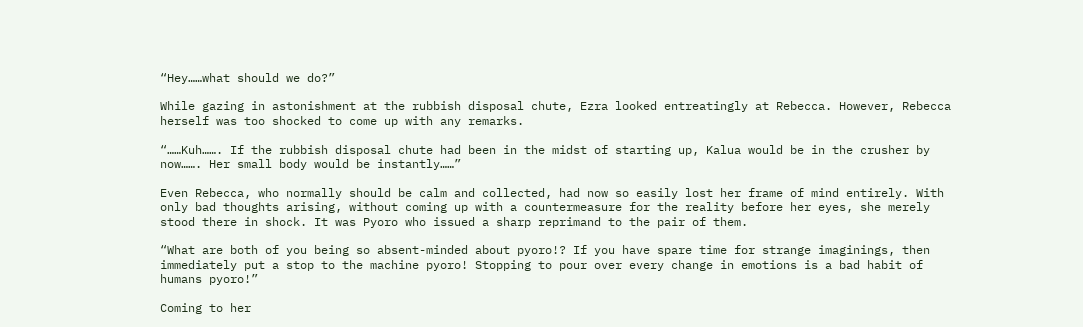“Hey……what should we do?”

While gazing in astonishment at the rubbish disposal chute, Ezra looked entreatingly at Rebecca. However, Rebecca herself was too shocked to come up with any remarks.

“……Kuh……. If the rubbish disposal chute had been in the midst of starting up, Kalua would be in the crusher by now……. Her small body would be instantly……”

Even Rebecca, who normally should be calm and collected, had now so easily lost her frame of mind entirely. With only bad thoughts arising, without coming up with a countermeasure for the reality before her eyes, she merely stood there in shock. It was Pyoro who issued a sharp reprimand to the pair of them.

“What are both of you being so absent-minded about pyoro!? If you have spare time for strange imaginings, then immediately put a stop to the machine pyoro! Stopping to pour over every change in emotions is a bad habit of humans pyoro!”

Coming to her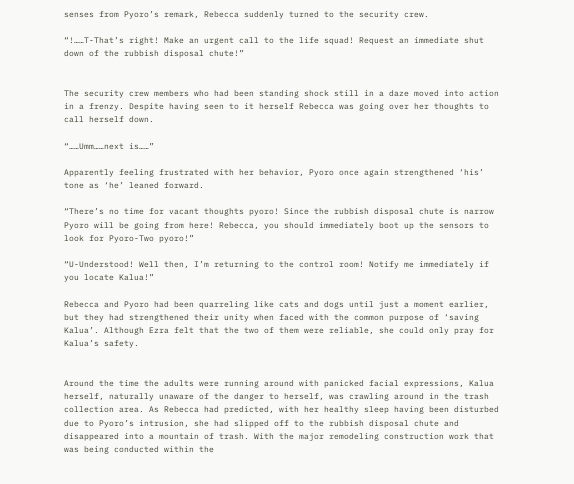senses from Pyoro’s remark, Rebecca suddenly turned to the security crew.

“!……T-That’s right! Make an urgent call to the life squad! Request an immediate shut down of the rubbish disposal chute!”


The security crew members who had been standing shock still in a daze moved into action in a frenzy. Despite having seen to it herself Rebecca was going over her thoughts to call herself down.

“……Umm……next is……”

Apparently feeling frustrated with her behavior, Pyoro once again strengthened ‘his’ tone as ‘he’ leaned forward.

“There’s no time for vacant thoughts pyoro! Since the rubbish disposal chute is narrow Pyoro will be going from here! Rebecca, you should immediately boot up the sensors to look for Pyoro-Two pyoro!”

“U-Understood! Well then, I’m returning to the control room! Notify me immediately if you locate Kalua!”

Rebecca and Pyoro had been quarreling like cats and dogs until just a moment earlier, but they had strengthened their unity when faced with the common purpose of ‘saving Kalua’. Although Ezra felt that the two of them were reliable, she could only pray for Kalua’s safety.


Around the time the adults were running around with panicked facial expressions, Kalua herself, naturally unaware of the danger to herself, was crawling around in the trash collection area. As Rebecca had predicted, with her healthy sleep having been disturbed due to Pyoro’s intrusion, she had slipped off to the rubbish disposal chute and disappeared into a mountain of trash. With the major remodeling construction work that was being conducted within the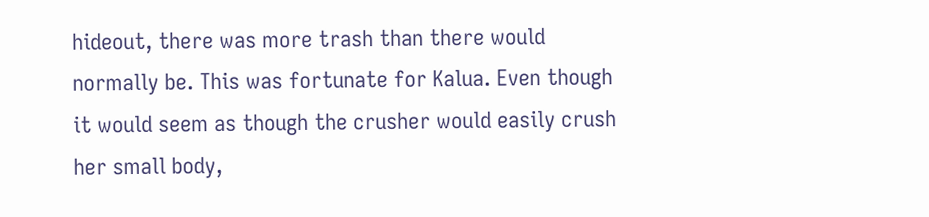hideout, there was more trash than there would normally be. This was fortunate for Kalua. Even though it would seem as though the crusher would easily crush her small body,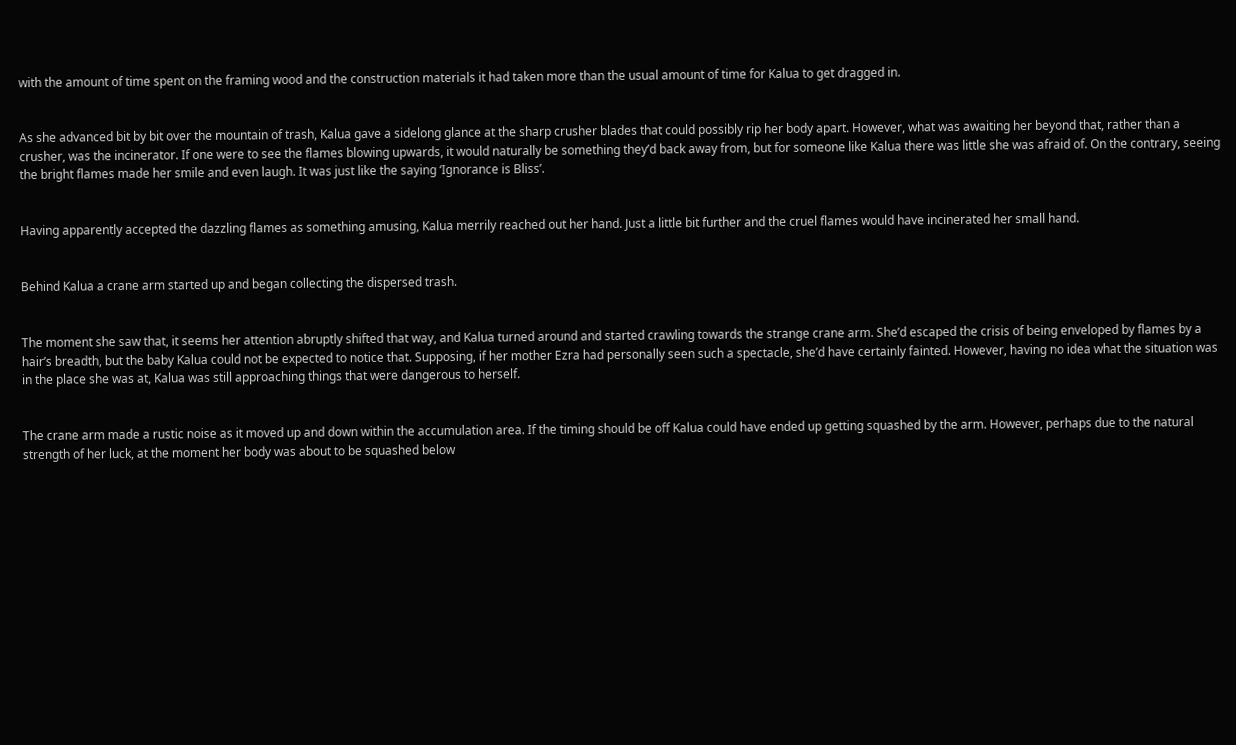with the amount of time spent on the framing wood and the construction materials it had taken more than the usual amount of time for Kalua to get dragged in.


As she advanced bit by bit over the mountain of trash, Kalua gave a sidelong glance at the sharp crusher blades that could possibly rip her body apart. However, what was awaiting her beyond that, rather than a crusher, was the incinerator. If one were to see the flames blowing upwards, it would naturally be something they’d back away from, but for someone like Kalua there was little she was afraid of. On the contrary, seeing the bright flames made her smile and even laugh. It was just like the saying ‘Ignorance is Bliss’.


Having apparently accepted the dazzling flames as something amusing, Kalua merrily reached out her hand. Just a little bit further and the cruel flames would have incinerated her small hand.


Behind Kalua a crane arm started up and began collecting the dispersed trash.


The moment she saw that, it seems her attention abruptly shifted that way, and Kalua turned around and started crawling towards the strange crane arm. She’d escaped the crisis of being enveloped by flames by a hair’s breadth, but the baby Kalua could not be expected to notice that. Supposing, if her mother Ezra had personally seen such a spectacle, she’d have certainly fainted. However, having no idea what the situation was in the place she was at, Kalua was still approaching things that were dangerous to herself.


The crane arm made a rustic noise as it moved up and down within the accumulation area. If the timing should be off Kalua could have ended up getting squashed by the arm. However, perhaps due to the natural strength of her luck, at the moment her body was about to be squashed below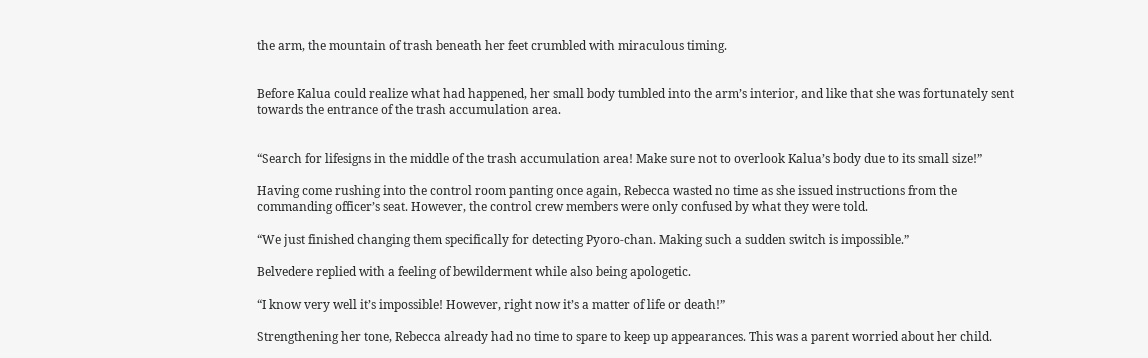the arm, the mountain of trash beneath her feet crumbled with miraculous timing.


Before Kalua could realize what had happened, her small body tumbled into the arm’s interior, and like that she was fortunately sent towards the entrance of the trash accumulation area.


“Search for lifesigns in the middle of the trash accumulation area! Make sure not to overlook Kalua’s body due to its small size!”

Having come rushing into the control room panting once again, Rebecca wasted no time as she issued instructions from the commanding officer’s seat. However, the control crew members were only confused by what they were told.

“We just finished changing them specifically for detecting Pyoro-chan. Making such a sudden switch is impossible.”

Belvedere replied with a feeling of bewilderment while also being apologetic.

“I know very well it’s impossible! However, right now it’s a matter of life or death!”

Strengthening her tone, Rebecca already had no time to spare to keep up appearances. This was a parent worried about her child.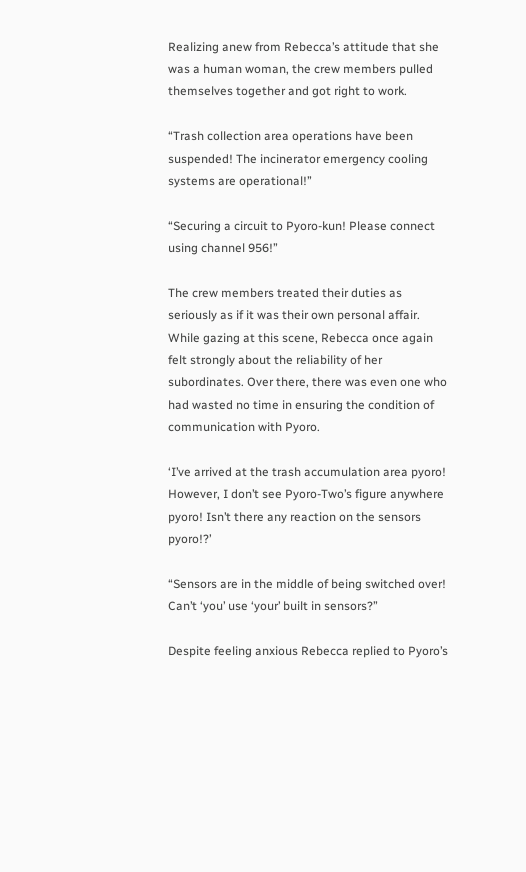Realizing anew from Rebecca’s attitude that she was a human woman, the crew members pulled themselves together and got right to work.

“Trash collection area operations have been suspended! The incinerator emergency cooling systems are operational!”

“Securing a circuit to Pyoro-kun! Please connect using channel 956!”

The crew members treated their duties as seriously as if it was their own personal affair. While gazing at this scene, Rebecca once again felt strongly about the reliability of her subordinates. Over there, there was even one who had wasted no time in ensuring the condition of communication with Pyoro.

‘I’ve arrived at the trash accumulation area pyoro! However, I don’t see Pyoro-Two’s figure anywhere pyoro! Isn’t there any reaction on the sensors pyoro!?’

“Sensors are in the middle of being switched over! Can’t ‘you’ use ‘your’ built in sensors?”

Despite feeling anxious Rebecca replied to Pyoro’s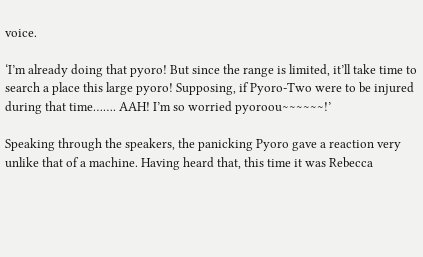voice.

‘I’m already doing that pyoro! But since the range is limited, it’ll take time to search a place this large pyoro! Supposing, if Pyoro-Two were to be injured during that time……. AAH! I’m so worried pyoroou∼∼∼∼∼∼!’

Speaking through the speakers, the panicking Pyoro gave a reaction very unlike that of a machine. Having heard that, this time it was Rebecca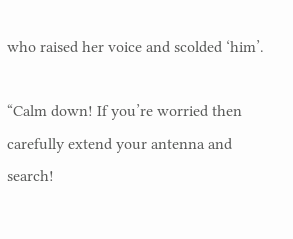who raised her voice and scolded ‘him’.

“Calm down! If you’re worried then carefully extend your antenna and search!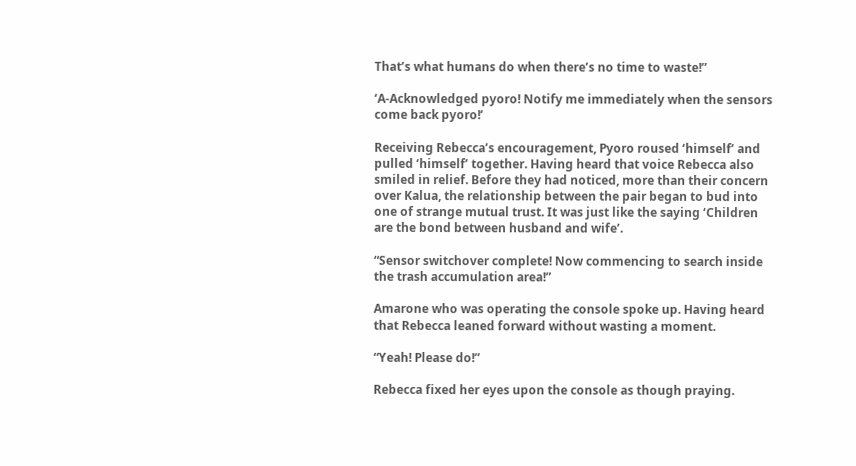That’s what humans do when there’s no time to waste!”

‘A-Acknowledged pyoro! Notify me immediately when the sensors come back pyoro!’

Receiving Rebecca’s encouragement, Pyoro roused ‘himself’ and pulled ‘himself’ together. Having heard that voice Rebecca also smiled in relief. Before they had noticed, more than their concern over Kalua, the relationship between the pair began to bud into one of strange mutual trust. It was just like the saying ‘Children are the bond between husband and wife’.

“Sensor switchover complete! Now commencing to search inside the trash accumulation area!”

Amarone who was operating the console spoke up. Having heard that Rebecca leaned forward without wasting a moment.

“Yeah! Please do!”

Rebecca fixed her eyes upon the console as though praying.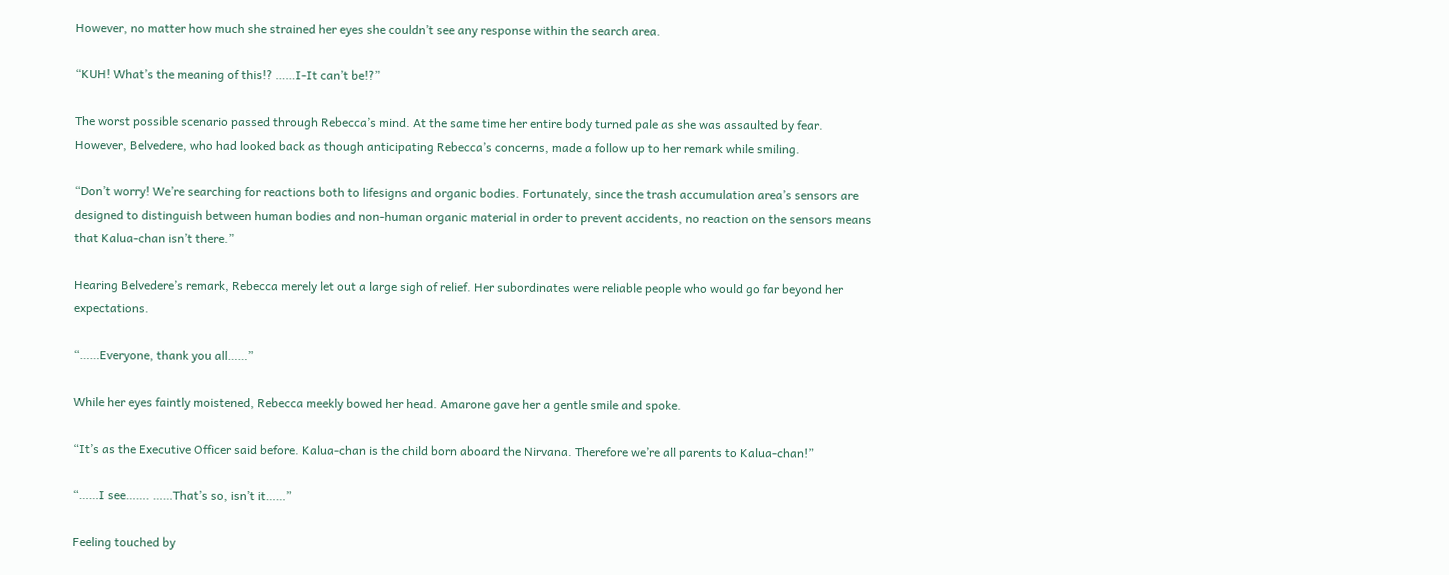However, no matter how much she strained her eyes she couldn’t see any response within the search area.

“KUH! What’s the meaning of this!? ……I-It can’t be!?”

The worst possible scenario passed through Rebecca’s mind. At the same time her entire body turned pale as she was assaulted by fear. However, Belvedere, who had looked back as though anticipating Rebecca’s concerns, made a follow up to her remark while smiling.

“Don’t worry! We’re searching for reactions both to lifesigns and organic bodies. Fortunately, since the trash accumulation area’s sensors are designed to distinguish between human bodies and non-human organic material in order to prevent accidents, no reaction on the sensors means that Kalua-chan isn’t there.”

Hearing Belvedere’s remark, Rebecca merely let out a large sigh of relief. Her subordinates were reliable people who would go far beyond her expectations.

“……Everyone, thank you all……”

While her eyes faintly moistened, Rebecca meekly bowed her head. Amarone gave her a gentle smile and spoke.

“It’s as the Executive Officer said before. Kalua-chan is the child born aboard the Nirvana. Therefore we’re all parents to Kalua-chan!”

“……I see……. ……That’s so, isn’t it……”

Feeling touched by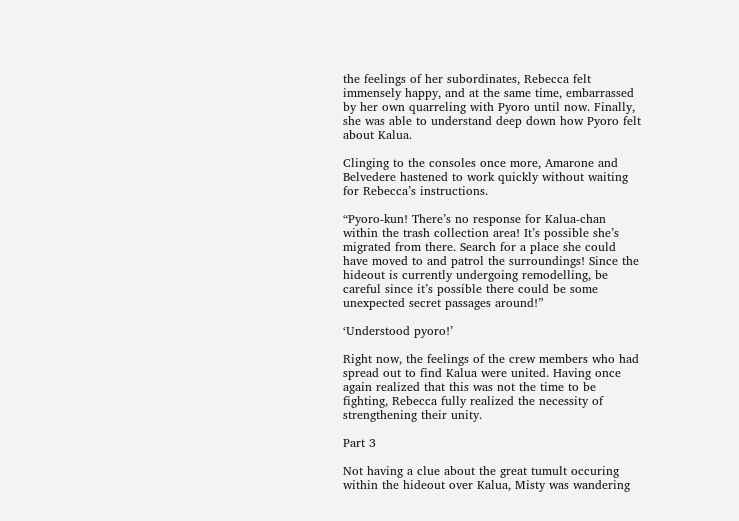the feelings of her subordinates, Rebecca felt immensely happy, and at the same time, embarrassed by her own quarreling with Pyoro until now. Finally, she was able to understand deep down how Pyoro felt about Kalua.

Clinging to the consoles once more, Amarone and Belvedere hastened to work quickly without waiting for Rebecca’s instructions.

“Pyoro-kun! There’s no response for Kalua-chan within the trash collection area! It’s possible she’s migrated from there. Search for a place she could have moved to and patrol the surroundings! Since the hideout is currently undergoing remodelling, be careful since it’s possible there could be some unexpected secret passages around!”

‘Understood pyoro!’

Right now, the feelings of the crew members who had spread out to find Kalua were united. Having once again realized that this was not the time to be fighting, Rebecca fully realized the necessity of strengthening their unity.

Part 3

Not having a clue about the great tumult occuring within the hideout over Kalua, Misty was wandering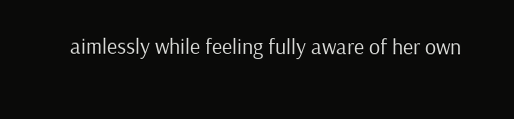aimlessly while feeling fully aware of her own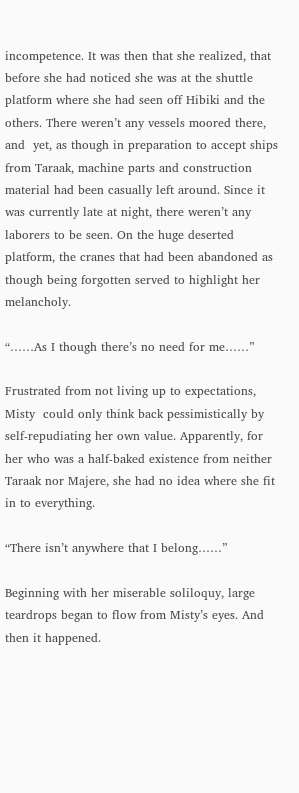incompetence. It was then that she realized, that before she had noticed she was at the shuttle platform where she had seen off Hibiki and the others. There weren’t any vessels moored there, and  yet, as though in preparation to accept ships  from Taraak, machine parts and construction material had been casually left around. Since it was currently late at night, there weren’t any laborers to be seen. On the huge deserted platform, the cranes that had been abandoned as though being forgotten served to highlight her melancholy.

“……As I though there’s no need for me……”

Frustrated from not living up to expectations, Misty  could only think back pessimistically by self-repudiating her own value. Apparently, for her who was a half-baked existence from neither Taraak nor Majere, she had no idea where she fit in to everything.

“There isn’t anywhere that I belong……”

Beginning with her miserable soliloquy, large teardrops began to flow from Misty’s eyes. And then it happened.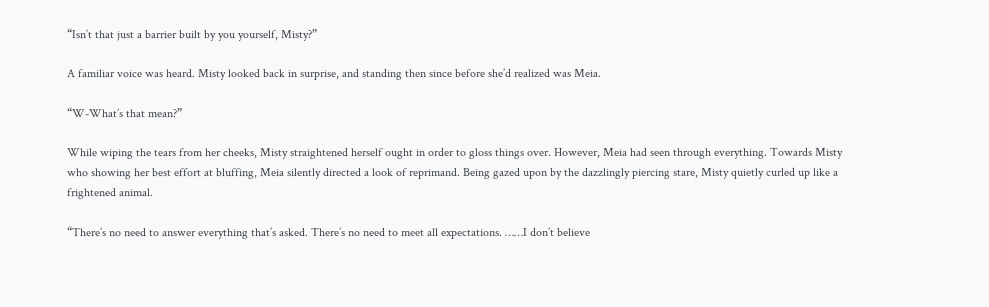“Isn’t that just a barrier built by you yourself, Misty?”

A familiar voice was heard. Misty looked back in surprise, and standing then since before she’d realized was Meia.

“W-What’s that mean?”

While wiping the tears from her cheeks, Misty straightened herself ought in order to gloss things over. However, Meia had seen through everything. Towards Misty who showing her best effort at bluffing, Meia silently directed a look of reprimand. Being gazed upon by the dazzlingly piercing stare, Misty quietly curled up like a frightened animal.

“There’s no need to answer everything that’s asked. There’s no need to meet all expectations. ……I don’t believe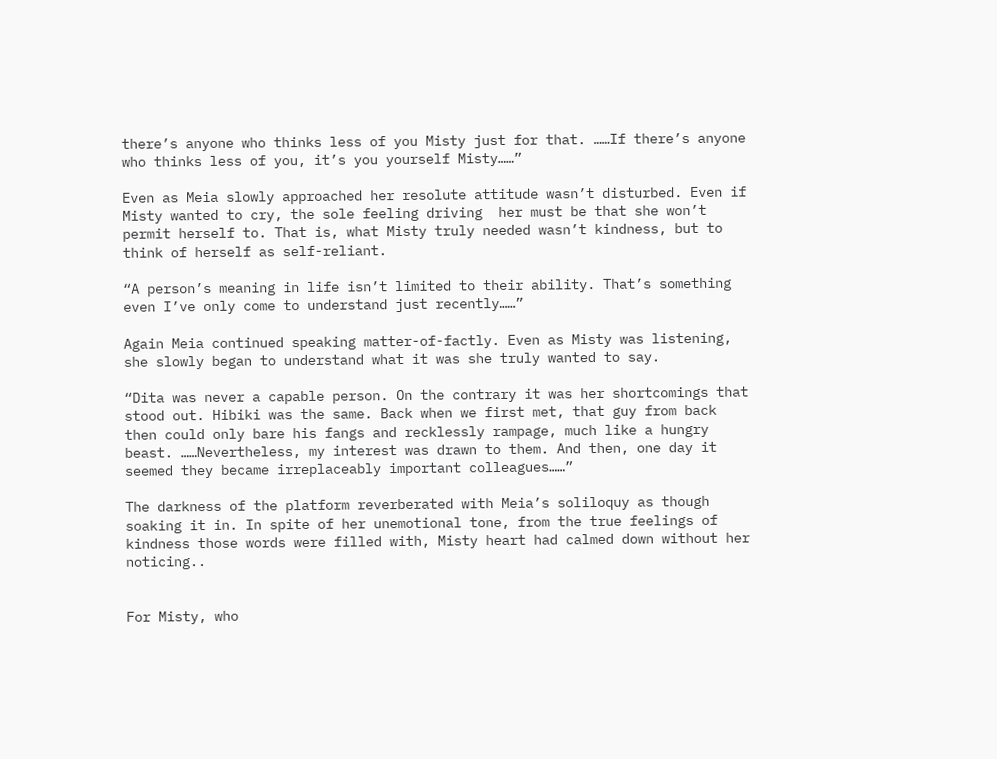there’s anyone who thinks less of you Misty just for that. ……If there’s anyone who thinks less of you, it’s you yourself Misty……”

Even as Meia slowly approached her resolute attitude wasn’t disturbed. Even if Misty wanted to cry, the sole feeling driving  her must be that she won’t permit herself to. That is, what Misty truly needed wasn’t kindness, but to think of herself as self-reliant.

“A person’s meaning in life isn’t limited to their ability. That’s something even I’ve only come to understand just recently……”

Again Meia continued speaking matter-of-factly. Even as Misty was listening, she slowly began to understand what it was she truly wanted to say.

“Dita was never a capable person. On the contrary it was her shortcomings that stood out. Hibiki was the same. Back when we first met, that guy from back then could only bare his fangs and recklessly rampage, much like a hungry beast. ……Nevertheless, my interest was drawn to them. And then, one day it seemed they became irreplaceably important colleagues……”

The darkness of the platform reverberated with Meia’s soliloquy as though soaking it in. In spite of her unemotional tone, from the true feelings of kindness those words were filled with, Misty heart had calmed down without her noticing..


For Misty, who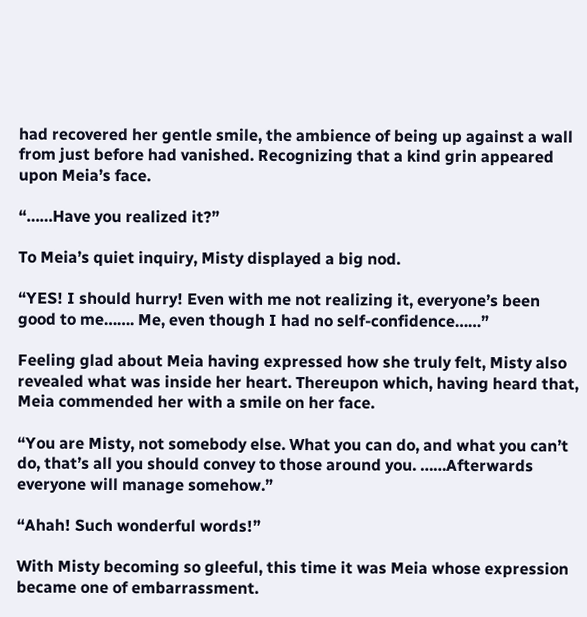had recovered her gentle smile, the ambience of being up against a wall from just before had vanished. Recognizing that a kind grin appeared upon Meia’s face.

“……Have you realized it?”

To Meia’s quiet inquiry, Misty displayed a big nod.

“YES! I should hurry! Even with me not realizing it, everyone’s been good to me……. Me, even though I had no self-confidence……”

Feeling glad about Meia having expressed how she truly felt, Misty also revealed what was inside her heart. Thereupon which, having heard that, Meia commended her with a smile on her face.

“You are Misty, not somebody else. What you can do, and what you can’t do, that’s all you should convey to those around you. ……Afterwards everyone will manage somehow.”

“Ahah! Such wonderful words!”

With Misty becoming so gleeful, this time it was Meia whose expression became one of embarrassment.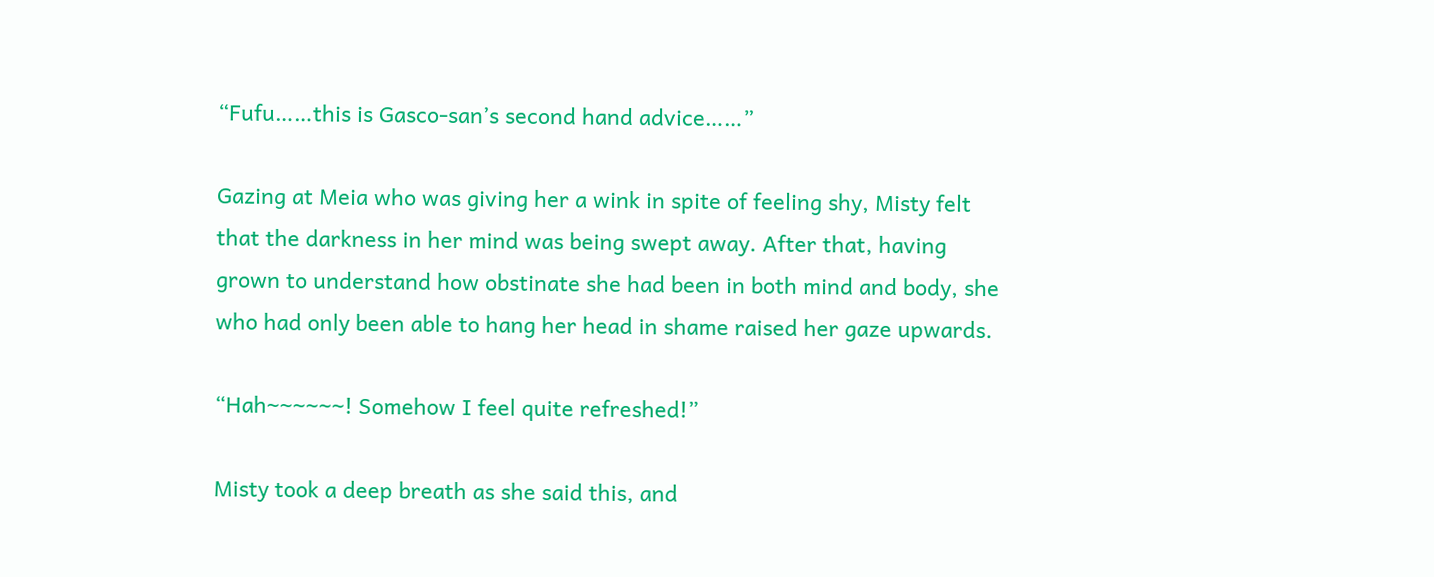“Fufu……this is Gasco-san’s second hand advice……”

Gazing at Meia who was giving her a wink in spite of feeling shy, Misty felt that the darkness in her mind was being swept away. After that, having grown to understand how obstinate she had been in both mind and body, she who had only been able to hang her head in shame raised her gaze upwards.

“Hah∼∼∼∼∼∼! Somehow I feel quite refreshed!”

Misty took a deep breath as she said this, and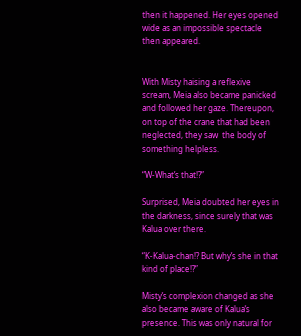then it happened. Her eyes opened wide as an impossible spectacle then appeared.


With Misty haising a reflexive scream, Meia also became panicked and followed her gaze. Thereupon, on top of the crane that had been neglected, they saw  the body of something helpless.

“W-What’s that!?”

Surprised, Meia doubted her eyes in the darkness, since surely that was Kalua over there.

“K-Kalua-chan!? But why’s she in that kind of place!?”

Misty’s complexion changed as she also became aware of Kalua’s presence. This was only natural for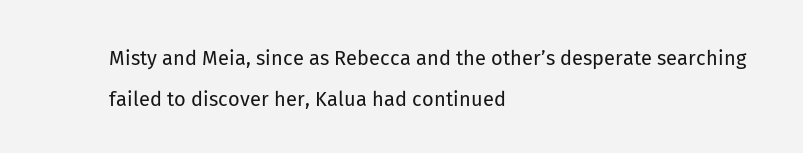Misty and Meia, since as Rebecca and the other’s desperate searching failed to discover her, Kalua had continued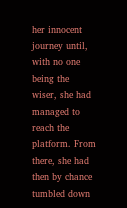her innocent journey until, with no one being the wiser, she had managed to reach the platform. From there, she had then by chance tumbled down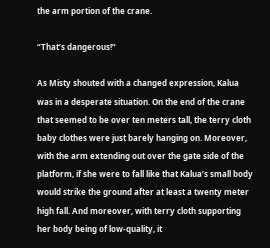the arm portion of the crane.

“That’s dangerous!”

As Misty shouted with a changed expression, Kalua was in a desperate situation. On the end of the crane that seemed to be over ten meters tall, the terry cloth baby clothes were just barely hanging on. Moreover, with the arm extending out over the gate side of the platform, if she were to fall like that Kalua’s small body would strike the ground after at least a twenty meter high fall. And moreover, with terry cloth supporting her body being of low-quality, it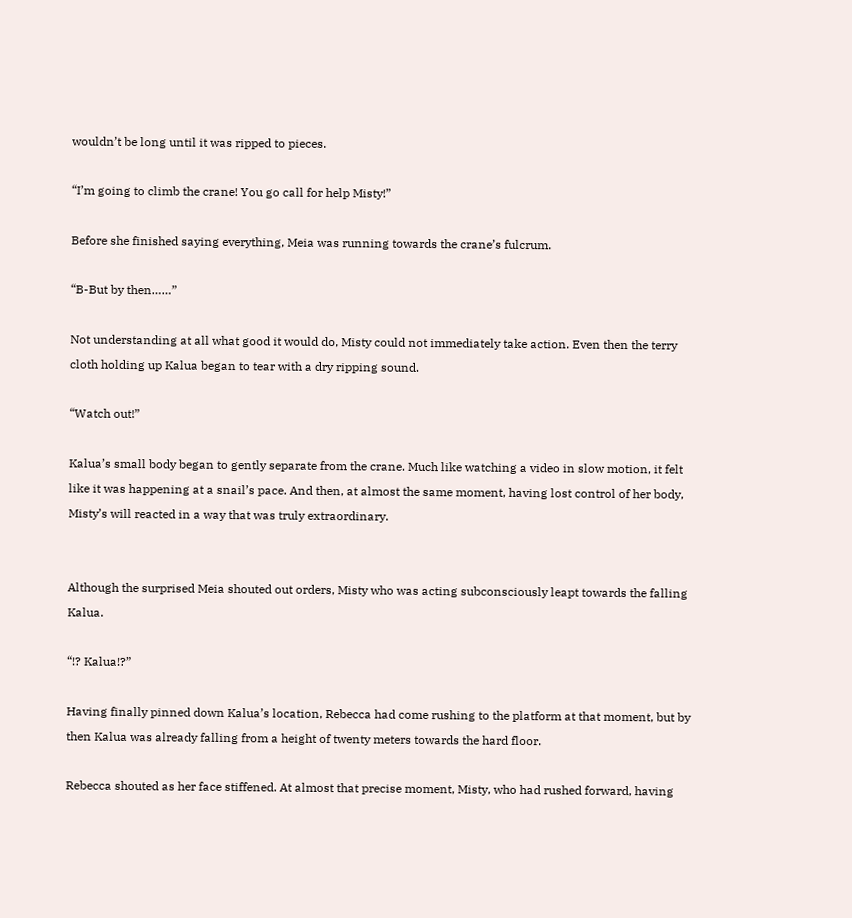wouldn’t be long until it was ripped to pieces.

“I’m going to climb the crane! You go call for help Misty!”

Before she finished saying everything, Meia was running towards the crane’s fulcrum.

“B-But by then……”

Not understanding at all what good it would do, Misty could not immediately take action. Even then the terry cloth holding up Kalua began to tear with a dry ripping sound.

“Watch out!”

Kalua’s small body began to gently separate from the crane. Much like watching a video in slow motion, it felt like it was happening at a snail’s pace. And then, at almost the same moment, having lost control of her body, Misty’s will reacted in a way that was truly extraordinary.


Although the surprised Meia shouted out orders, Misty who was acting subconsciously leapt towards the falling Kalua.

“!? Kalua!?”

Having finally pinned down Kalua’s location, Rebecca had come rushing to the platform at that moment, but by then Kalua was already falling from a height of twenty meters towards the hard floor.

Rebecca shouted as her face stiffened. At almost that precise moment, Misty, who had rushed forward, having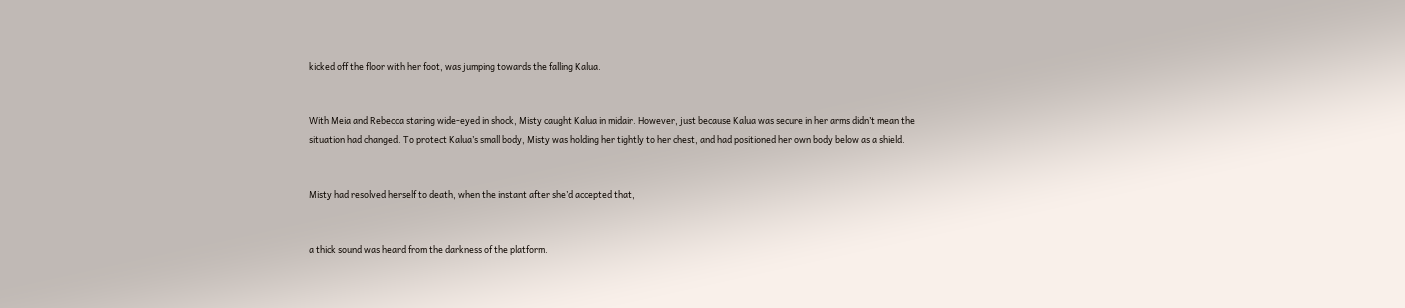kicked off the floor with her foot, was jumping towards the falling Kalua.


With Meia and Rebecca staring wide-eyed in shock, Misty caught Kalua in midair. However, just because Kalua was secure in her arms didn’t mean the situation had changed. To protect Kalua’s small body, Misty was holding her tightly to her chest, and had positioned her own body below as a shield.


Misty had resolved herself to death, when the instant after she’d accepted that,


a thick sound was heard from the darkness of the platform.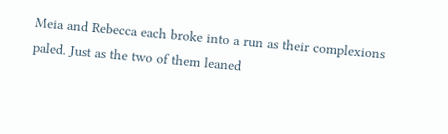Meia and Rebecca each broke into a run as their complexions paled. Just as the two of them leaned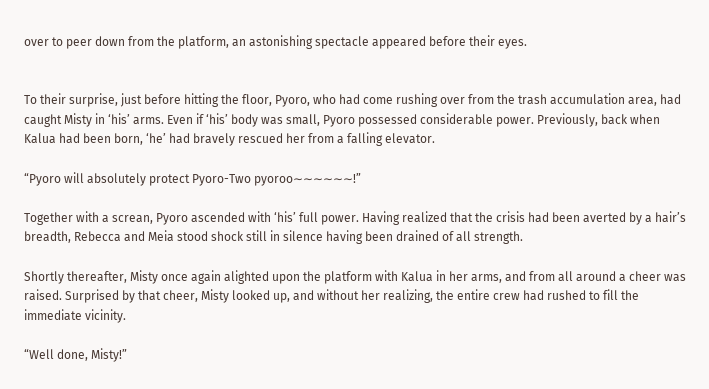over to peer down from the platform, an astonishing spectacle appeared before their eyes.


To their surprise, just before hitting the floor, Pyoro, who had come rushing over from the trash accumulation area, had caught Misty in ‘his’ arms. Even if ‘his’ body was small, Pyoro possessed considerable power. Previously, back when Kalua had been born, ‘he’ had bravely rescued her from a falling elevator.

“Pyoro will absolutely protect Pyoro-Two pyoroo∼∼∼∼∼∼!”

Together with a screan, Pyoro ascended with ‘his’ full power. Having realized that the crisis had been averted by a hair’s breadth, Rebecca and Meia stood shock still in silence having been drained of all strength.

Shortly thereafter, Misty once again alighted upon the platform with Kalua in her arms, and from all around a cheer was raised. Surprised by that cheer, Misty looked up, and without her realizing, the entire crew had rushed to fill the immediate vicinity.

“Well done, Misty!”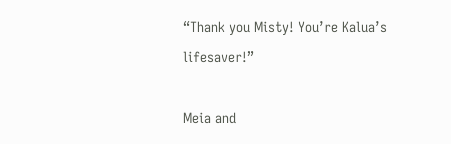“Thank you Misty! You’re Kalua’s lifesaver!”

Meia and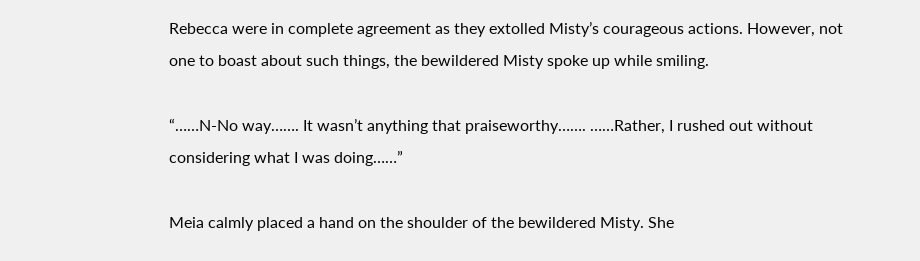Rebecca were in complete agreement as they extolled Misty’s courageous actions. However, not one to boast about such things, the bewildered Misty spoke up while smiling.

“……N-No way……. It wasn’t anything that praiseworthy……. ……Rather, I rushed out without considering what I was doing……”

Meia calmly placed a hand on the shoulder of the bewildered Misty. She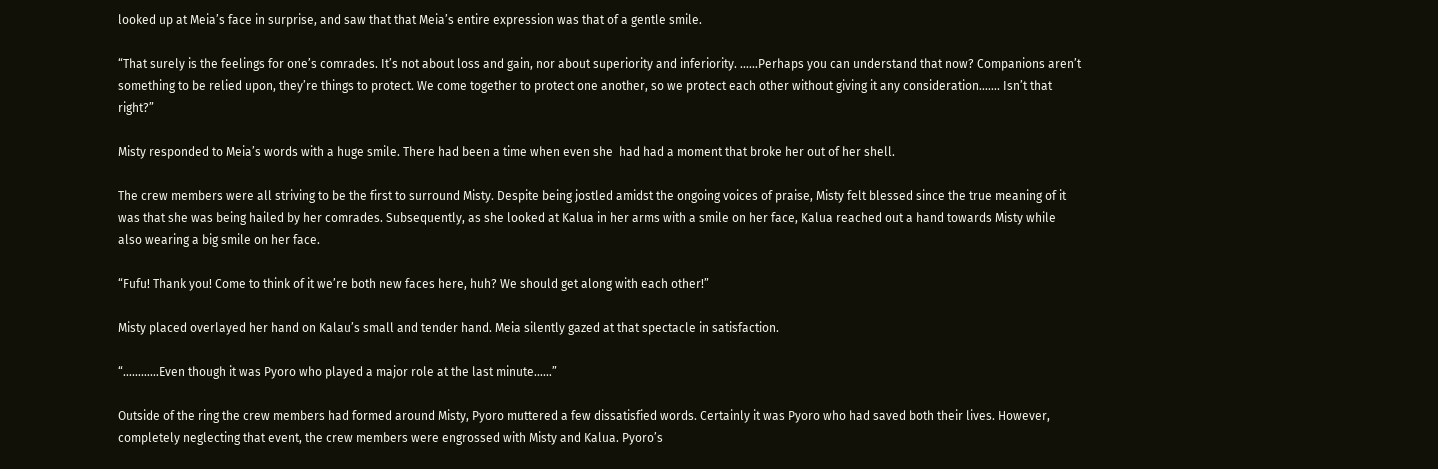looked up at Meia’s face in surprise, and saw that that Meia’s entire expression was that of a gentle smile.

“That surely is the feelings for one’s comrades. It’s not about loss and gain, nor about superiority and inferiority. ……Perhaps you can understand that now? Companions aren’t something to be relied upon, they’re things to protect. We come together to protect one another, so we protect each other without giving it any consideration……. Isn’t that right?”

Misty responded to Meia’s words with a huge smile. There had been a time when even she  had had a moment that broke her out of her shell.

The crew members were all striving to be the first to surround Misty. Despite being jostled amidst the ongoing voices of praise, Misty felt blessed since the true meaning of it was that she was being hailed by her comrades. Subsequently, as she looked at Kalua in her arms with a smile on her face, Kalua reached out a hand towards Misty while also wearing a big smile on her face.

“Fufu! Thank you! Come to think of it we’re both new faces here, huh? We should get along with each other!”

Misty placed overlayed her hand on Kalau’s small and tender hand. Meia silently gazed at that spectacle in satisfaction.

“…………Even though it was Pyoro who played a major role at the last minute……”

Outside of the ring the crew members had formed around Misty, Pyoro muttered a few dissatisfied words. Certainly it was Pyoro who had saved both their lives. However, completely neglecting that event, the crew members were engrossed with Misty and Kalua. Pyoro’s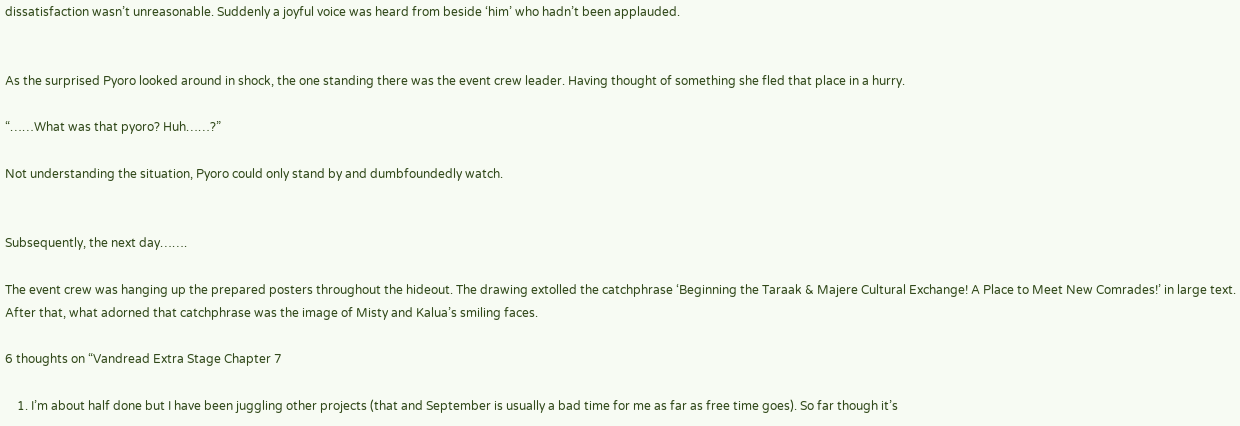dissatisfaction wasn’t unreasonable. Suddenly a joyful voice was heard from beside ‘him’ who hadn’t been applauded.


As the surprised Pyoro looked around in shock, the one standing there was the event crew leader. Having thought of something she fled that place in a hurry.

“……What was that pyoro? Huh……?”

Not understanding the situation, Pyoro could only stand by and dumbfoundedly watch.


Subsequently, the next day…….

The event crew was hanging up the prepared posters throughout the hideout. The drawing extolled the catchphrase ‘Beginning the Taraak & Majere Cultural Exchange! A Place to Meet New Comrades!’ in large text. After that, what adorned that catchphrase was the image of Misty and Kalua’s smiling faces.

6 thoughts on “Vandread Extra Stage Chapter 7

    1. I’m about half done but I have been juggling other projects (that and September is usually a bad time for me as far as free time goes). So far though it’s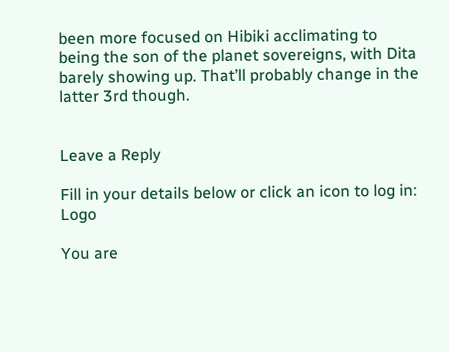been more focused on Hibiki acclimating to being the son of the planet sovereigns, with Dita barely showing up. That’ll probably change in the latter 3rd though.


Leave a Reply

Fill in your details below or click an icon to log in: Logo

You are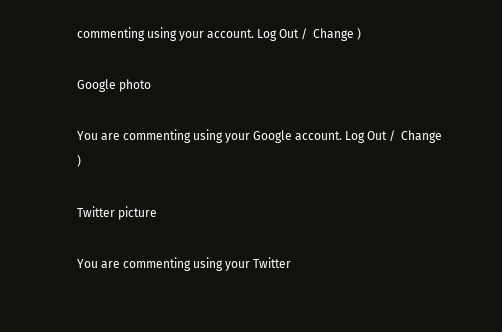commenting using your account. Log Out /  Change )

Google photo

You are commenting using your Google account. Log Out /  Change )

Twitter picture

You are commenting using your Twitter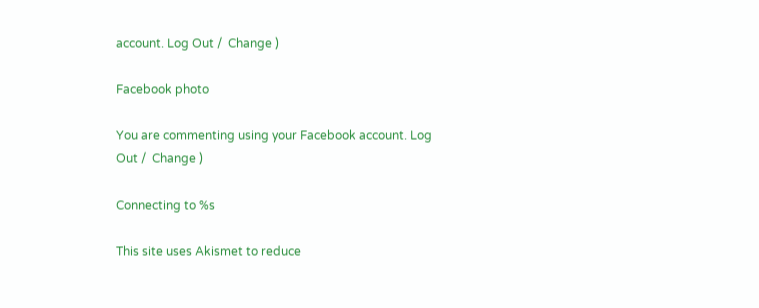account. Log Out /  Change )

Facebook photo

You are commenting using your Facebook account. Log Out /  Change )

Connecting to %s

This site uses Akismet to reduce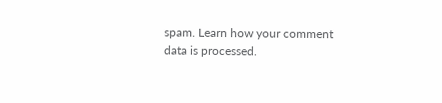spam. Learn how your comment data is processed.